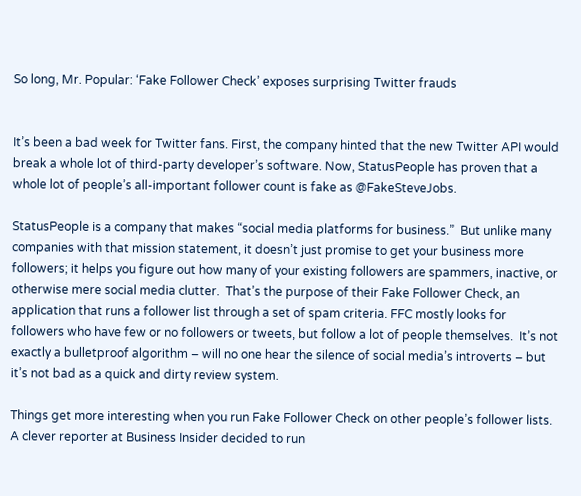So long, Mr. Popular: ‘Fake Follower Check’ exposes surprising Twitter frauds


It’s been a bad week for Twitter fans. First, the company hinted that the new Twitter API would break a whole lot of third-party developer’s software. Now, StatusPeople has proven that a whole lot of people’s all-important follower count is fake as @FakeSteveJobs.

StatusPeople is a company that makes “social media platforms for business.”  But unlike many companies with that mission statement, it doesn’t just promise to get your business more followers; it helps you figure out how many of your existing followers are spammers, inactive, or otherwise mere social media clutter.  That’s the purpose of their Fake Follower Check, an application that runs a follower list through a set of spam criteria. FFC mostly looks for followers who have few or no followers or tweets, but follow a lot of people themselves.  It’s not exactly a bulletproof algorithm – will no one hear the silence of social media’s introverts – but it’s not bad as a quick and dirty review system.

Things get more interesting when you run Fake Follower Check on other people’s follower lists. A clever reporter at Business Insider decided to run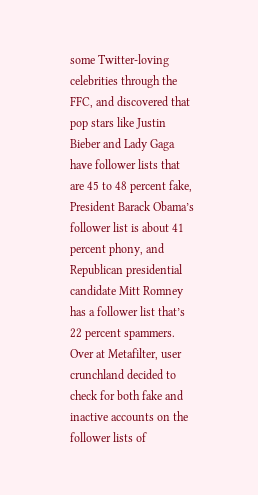some Twitter-loving celebrities through the FFC, and discovered that pop stars like Justin Bieber and Lady Gaga have follower lists that are 45 to 48 percent fake, President Barack Obama’s follower list is about 41 percent phony, and Republican presidential candidate Mitt Romney has a follower list that’s 22 percent spammers.  Over at Metafilter, user crunchland decided to check for both fake and inactive accounts on the follower lists of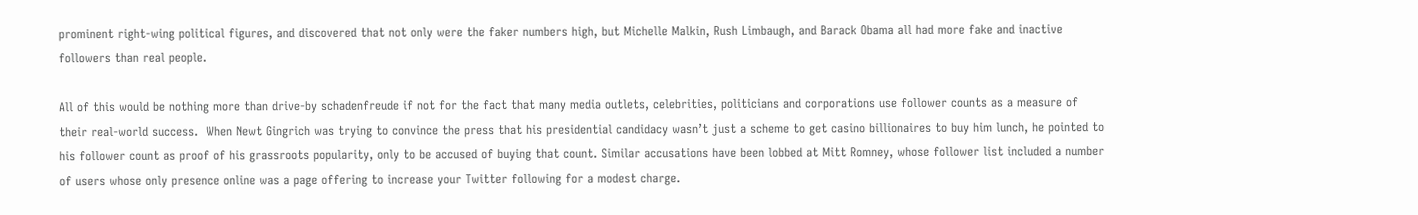prominent right-wing political figures, and discovered that not only were the faker numbers high, but Michelle Malkin, Rush Limbaugh, and Barack Obama all had more fake and inactive followers than real people.

All of this would be nothing more than drive-by schadenfreude if not for the fact that many media outlets, celebrities, politicians and corporations use follower counts as a measure of their real-world success.  When Newt Gingrich was trying to convince the press that his presidential candidacy wasn’t just a scheme to get casino billionaires to buy him lunch, he pointed to his follower count as proof of his grassroots popularity, only to be accused of buying that count. Similar accusations have been lobbed at Mitt Romney, whose follower list included a number of users whose only presence online was a page offering to increase your Twitter following for a modest charge.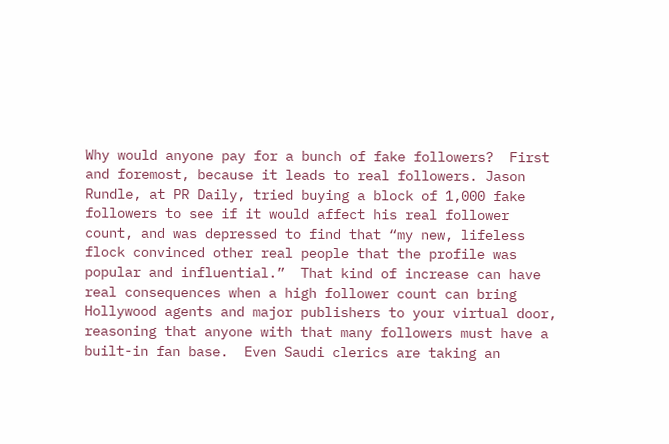Why would anyone pay for a bunch of fake followers?  First and foremost, because it leads to real followers. Jason Rundle, at PR Daily, tried buying a block of 1,000 fake followers to see if it would affect his real follower count, and was depressed to find that “my new, lifeless flock convinced other real people that the profile was popular and influential.”  That kind of increase can have real consequences when a high follower count can bring Hollywood agents and major publishers to your virtual door, reasoning that anyone with that many followers must have a built-in fan base.  Even Saudi clerics are taking an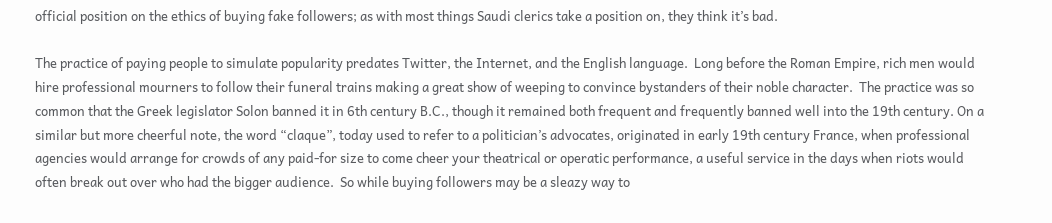official position on the ethics of buying fake followers; as with most things Saudi clerics take a position on, they think it’s bad.

The practice of paying people to simulate popularity predates Twitter, the Internet, and the English language.  Long before the Roman Empire, rich men would hire professional mourners to follow their funeral trains making a great show of weeping to convince bystanders of their noble character.  The practice was so common that the Greek legislator Solon banned it in 6th century B.C., though it remained both frequent and frequently banned well into the 19th century. On a similar but more cheerful note, the word “claque”, today used to refer to a politician’s advocates, originated in early 19th century France, when professional agencies would arrange for crowds of any paid-for size to come cheer your theatrical or operatic performance, a useful service in the days when riots would often break out over who had the bigger audience.  So while buying followers may be a sleazy way to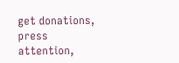get donations, press attention,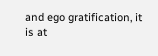and ego gratification, it is at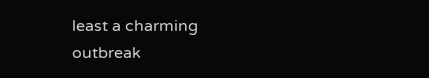least a charming outbreak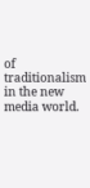of traditionalism in the new media world.